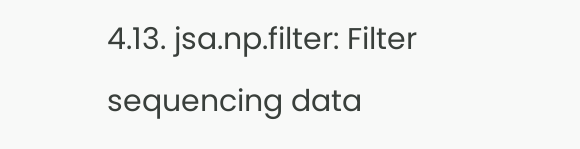4.13. jsa.np.filter: Filter sequencing data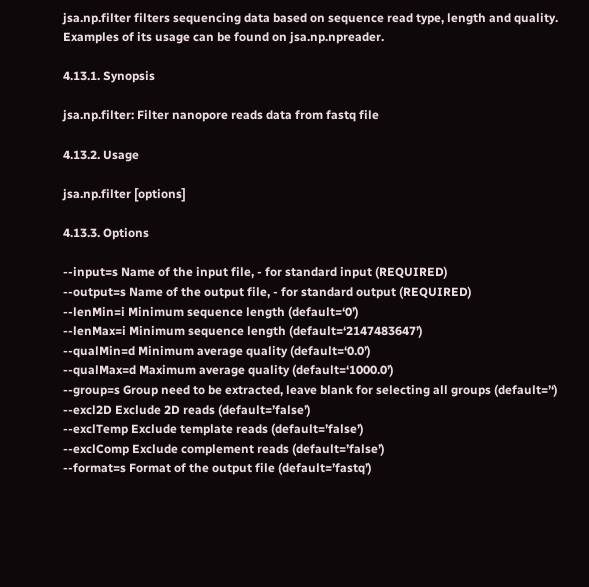jsa.np.filter filters sequencing data based on sequence read type, length and quality. Examples of its usage can be found on jsa.np.npreader.

4.13.1. Synopsis

jsa.np.filter: Filter nanopore reads data from fastq file

4.13.2. Usage

jsa.np.filter [options]

4.13.3. Options

--input=s Name of the input file, - for standard input (REQUIRED)
--output=s Name of the output file, - for standard output (REQUIRED)
--lenMin=i Minimum sequence length (default=‘0’)
--lenMax=i Minimum sequence length (default=‘2147483647’)
--qualMin=d Minimum average quality (default=‘0.0’)
--qualMax=d Maximum average quality (default=‘1000.0’)
--group=s Group need to be extracted, leave blank for selecting all groups (default=’‘)
--excl2D Exclude 2D reads (default=’false’)
--exclTemp Exclude template reads (default=’false’)
--exclComp Exclude complement reads (default=’false’)
--format=s Format of the output file (default=’fastq’)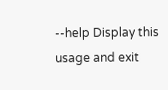--help Display this usage and exit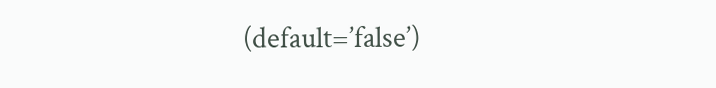(default=’false’)